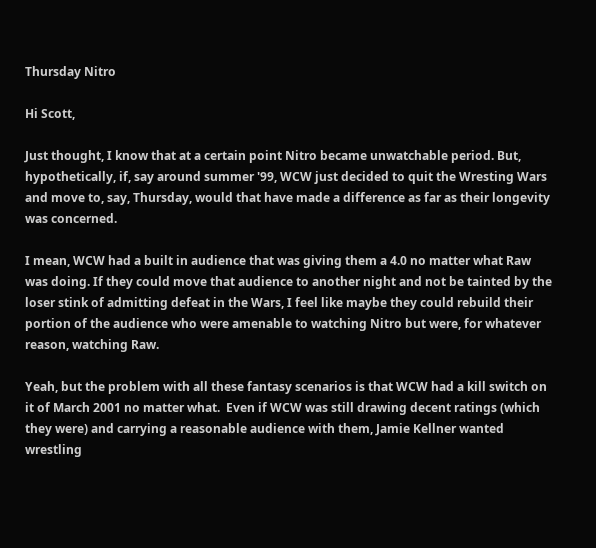Thursday Nitro

Hi Scott,

Just thought, I know that at a certain point Nitro became unwatchable period. But, hypothetically, if, say around summer '99, WCW just decided to quit the Wresting Wars and move to, say, Thursday, would that have made a difference as far as their longevity was concerned.

I mean, WCW had a built in audience that was giving them a 4.0 no matter what Raw was doing. If they could move that audience to another night and not be tainted by the loser stink of admitting defeat in the Wars, I feel like maybe they could rebuild their portion of the audience who were amenable to watching Nitro but were, for whatever reason, watching Raw.

Yeah, but the problem with all these fantasy scenarios is that WCW had a kill switch on it of March 2001 no matter what.  Even if WCW was still drawing decent ratings (which they were) and carrying a reasonable audience with them, Jamie Kellner wanted wrestling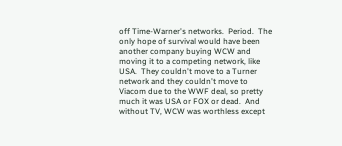off Time-Warner's networks.  Period.  The only hope of survival would have been another company buying WCW and moving it to a competing network, like USA.  They couldn't move to a Turner network and they couldn't move to Viacom due to the WWF deal, so pretty much it was USA or FOX or dead.  And without TV, WCW was worthless except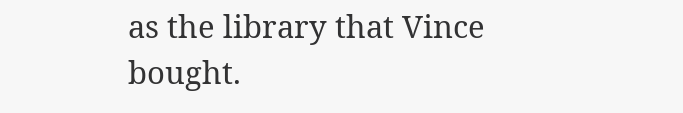as the library that Vince bought.